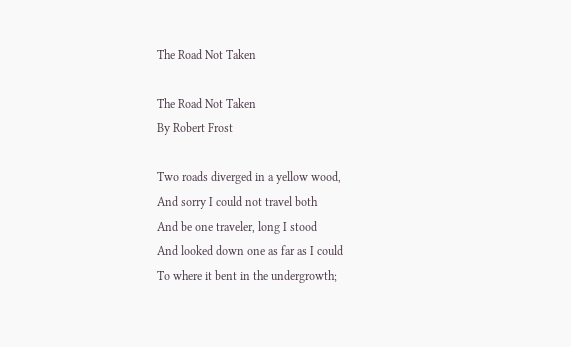The Road Not Taken

The Road Not Taken
By Robert Frost

Two roads diverged in a yellow wood,
And sorry I could not travel both
And be one traveler, long I stood
And looked down one as far as I could
To where it bent in the undergrowth;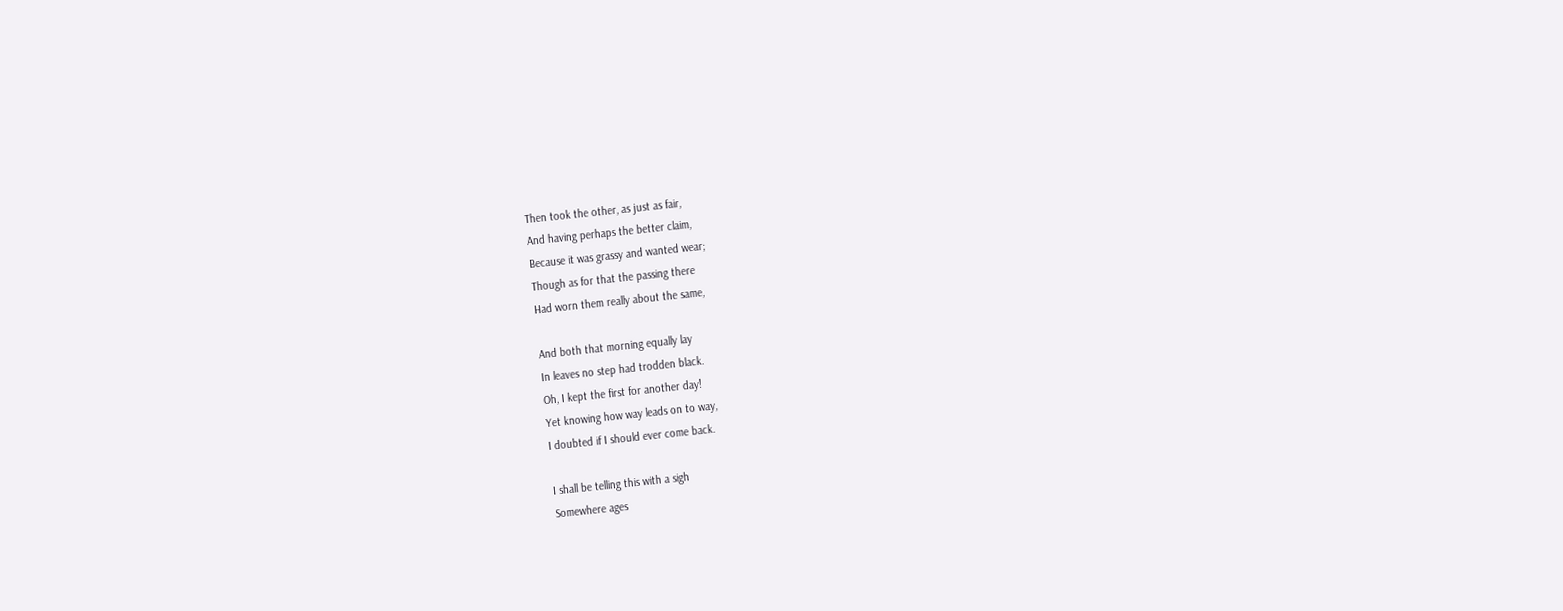Then took the other, as just as fair,
And having perhaps the better claim,
Because it was grassy and wanted wear;
Though as for that the passing there
Had worn them really about the same,

And both that morning equally lay
In leaves no step had trodden black.
Oh, I kept the first for another day!
Yet knowing how way leads on to way,
I doubted if I should ever come back.

I shall be telling this with a sigh
Somewhere ages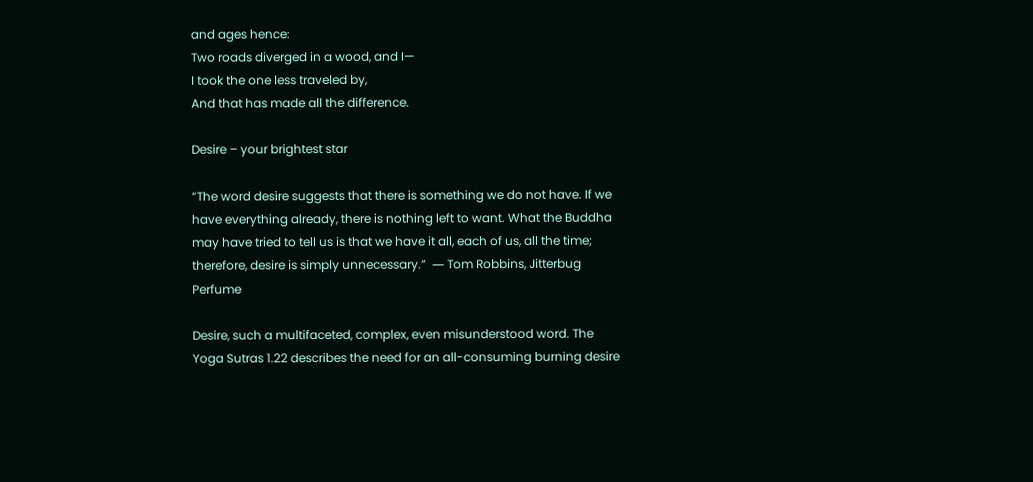and ages hence:
Two roads diverged in a wood, and I—
I took the one less traveled by,
And that has made all the difference.

Desire – your brightest star

“The word desire suggests that there is something we do not have. If we have everything already, there is nothing left to want. What the Buddha may have tried to tell us is that we have it all, each of us, all the time; therefore, desire is simply unnecessary.”  ― Tom Robbins, Jitterbug Perfume

Desire, such a multifaceted, complex, even misunderstood word. The Yoga Sutras 1.22 describes the need for an all-consuming burning desire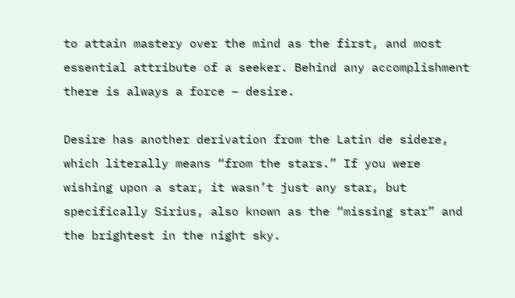to attain mastery over the mind as the first, and most essential attribute of a seeker. Behind any accomplishment there is always a force – desire.

Desire has another derivation from the Latin de sidere, which literally means “from the stars.” If you were wishing upon a star, it wasn’t just any star, but specifically Sirius, also known as the “missing star” and the brightest in the night sky.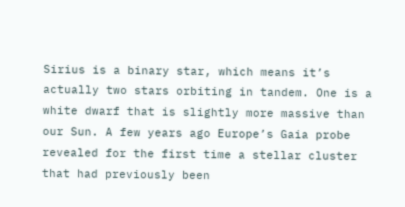Sirius is a binary star, which means it’s actually two stars orbiting in tandem. One is a white dwarf that is slightly more massive than our Sun. A few years ago Europe’s Gaia probe revealed for the first time a stellar cluster that had previously been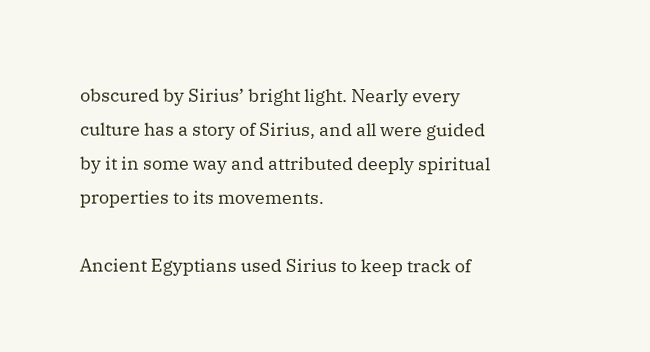obscured by Sirius’ bright light. Nearly every culture has a story of Sirius, and all were guided by it in some way and attributed deeply spiritual properties to its movements.

Ancient Egyptians used Sirius to keep track of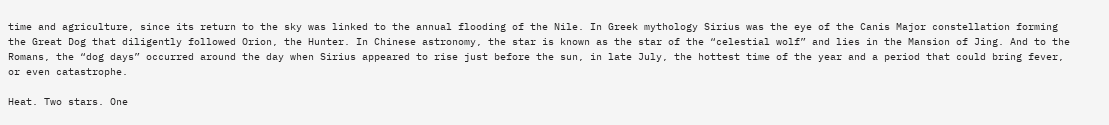time and agriculture, since its return to the sky was linked to the annual flooding of the Nile. In Greek mythology Sirius was the eye of the Canis Major constellation forming the Great Dog that diligently followed Orion, the Hunter. In Chinese astronomy, the star is known as the star of the “celestial wolf” and lies in the Mansion of Jing. And to the Romans, the “dog days” occurred around the day when Sirius appeared to rise just before the sun, in late July, the hottest time of the year and a period that could bring fever, or even catastrophe.

Heat. Two stars. One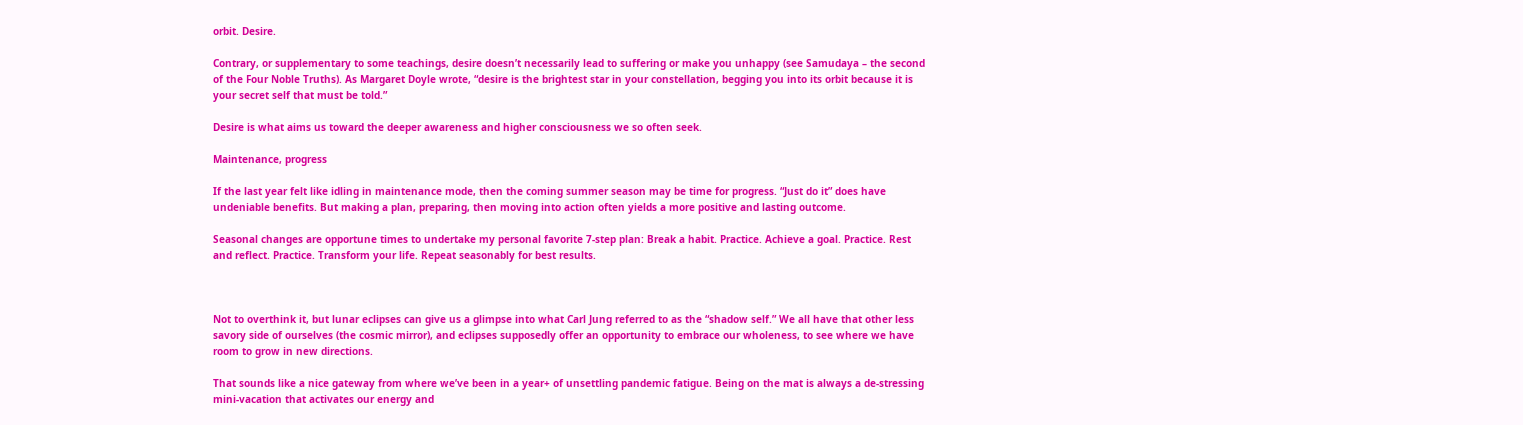orbit. Desire.

Contrary, or supplementary to some teachings, desire doesn’t necessarily lead to suffering or make you unhappy (see Samudaya – the second of the Four Noble Truths). As Margaret Doyle wrote, “desire is the brightest star in your constellation, begging you into its orbit because it is your secret self that must be told.”

Desire is what aims us toward the deeper awareness and higher consciousness we so often seek.

Maintenance, progress

If the last year felt like idling in maintenance mode, then the coming summer season may be time for progress. “Just do it” does have undeniable benefits. But making a plan, preparing, then moving into action often yields a more positive and lasting outcome.

Seasonal changes are opportune times to undertake my personal favorite 7-step plan: Break a habit. Practice. Achieve a goal. Practice. Rest and reflect. Practice. Transform your life. Repeat seasonably for best results.



Not to overthink it, but lunar eclipses can give us a glimpse into what Carl Jung referred to as the “shadow self.” We all have that other less savory side of ourselves (the cosmic mirror), and eclipses supposedly offer an opportunity to embrace our wholeness, to see where we have room to grow in new directions.

That sounds like a nice gateway from where we’ve been in a year+ of unsettling pandemic fatigue. Being on the mat is always a de-stressing mini-vacation that activates our energy and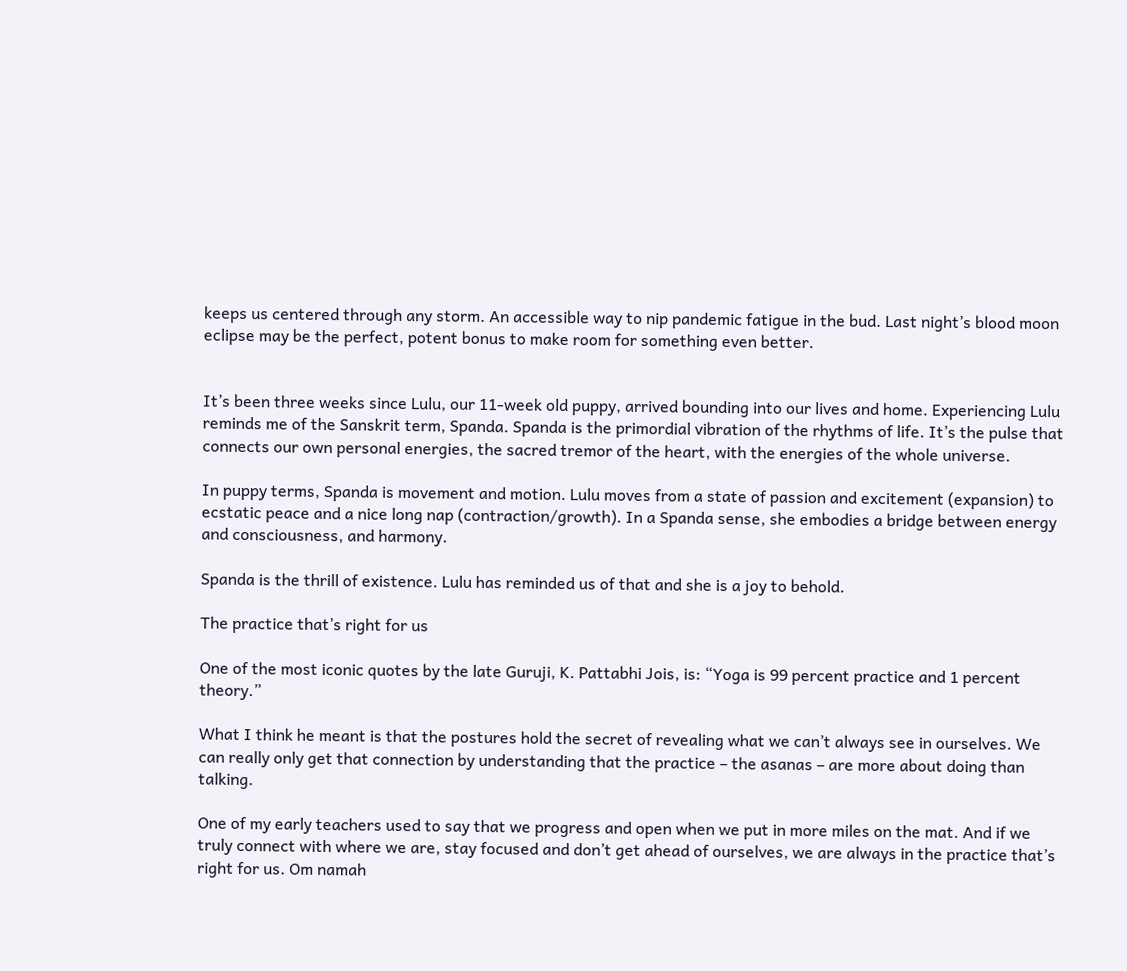keeps us centered through any storm. An accessible way to nip pandemic fatigue in the bud. Last night’s blood moon eclipse may be the perfect, potent bonus to make room for something even better.


It’s been three weeks since Lulu, our 11-week old puppy, arrived bounding into our lives and home. Experiencing Lulu reminds me of the Sanskrit term, Spanda. Spanda is the primordial vibration of the rhythms of life. It’s the pulse that connects our own personal energies, the sacred tremor of the heart, with the energies of the whole universe.

In puppy terms, Spanda is movement and motion. Lulu moves from a state of passion and excitement (expansion) to ecstatic peace and a nice long nap (contraction/growth). In a Spanda sense, she embodies a bridge between energy and consciousness, and harmony.

Spanda is the thrill of existence. Lulu has reminded us of that and she is a joy to behold.

The practice that’s right for us

One of the most iconic quotes by the late Guruji, K. Pattabhi Jois, is: “Yoga is 99 percent practice and 1 percent theory.”

What I think he meant is that the postures hold the secret of revealing what we can’t always see in ourselves. We can really only get that connection by understanding that the practice – the asanas – are more about doing than talking.

One of my early teachers used to say that we progress and open when we put in more miles on the mat. And if we truly connect with where we are, stay focused and don’t get ahead of ourselves, we are always in the practice that’s right for us. Om namah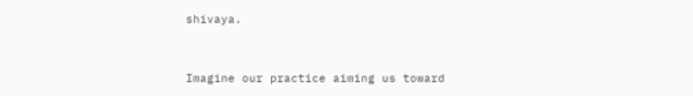shivaya.


Imagine our practice aiming us toward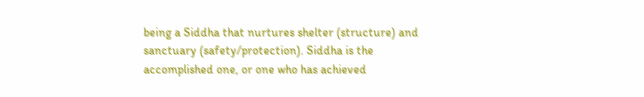being a Siddha that nurtures shelter (structure) and sanctuary (safety/protection). Siddha is the accomplished one, or one who has achieved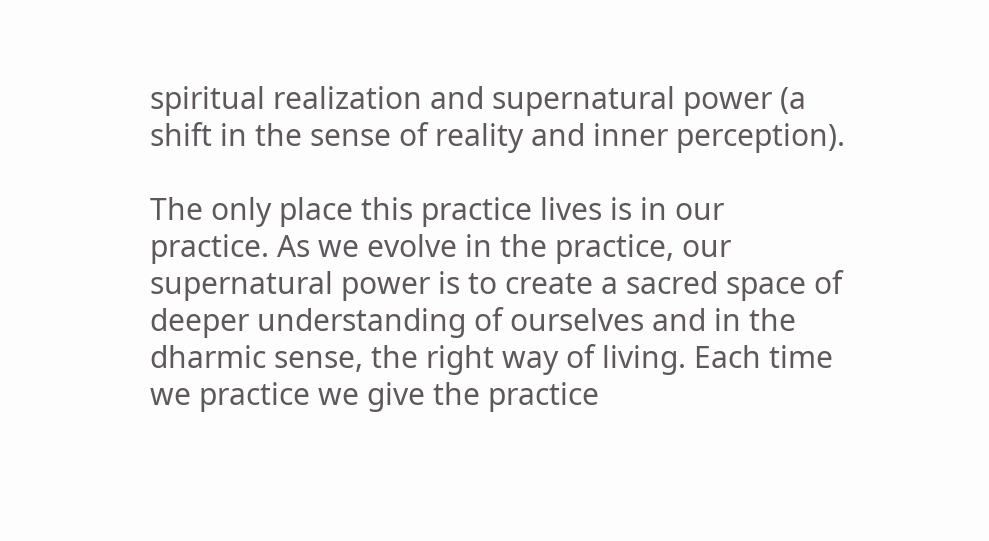spiritual realization and supernatural power (a shift in the sense of reality and inner perception).

The only place this practice lives is in our practice. As we evolve in the practice, our supernatural power is to create a sacred space of deeper understanding of ourselves and in the dharmic sense, the right way of living. Each time we practice we give the practice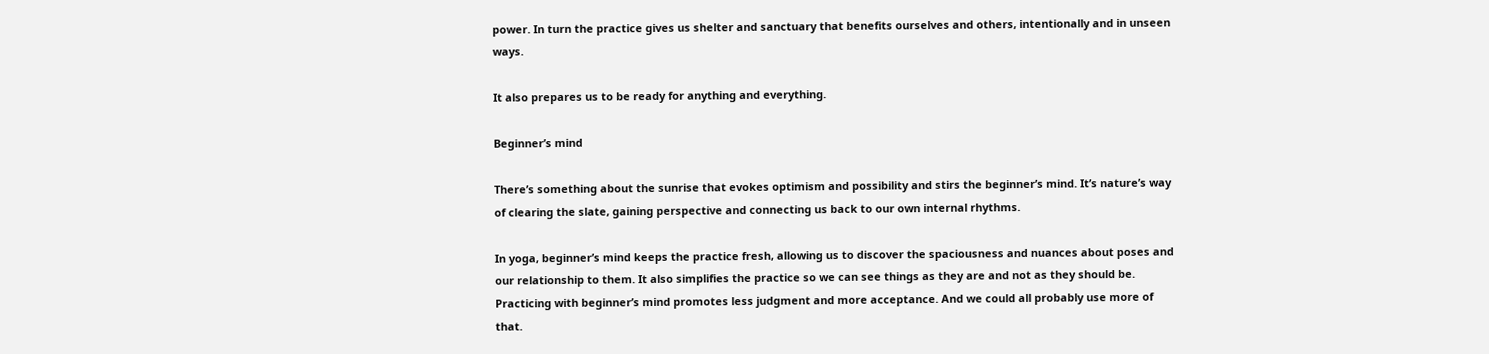power. In turn the practice gives us shelter and sanctuary that benefits ourselves and others, intentionally and in unseen ways.

It also prepares us to be ready for anything and everything.

Beginner’s mind

There’s something about the sunrise that evokes optimism and possibility and stirs the beginner’s mind. It’s nature’s way of clearing the slate, gaining perspective and connecting us back to our own internal rhythms.

In yoga, beginner’s mind keeps the practice fresh, allowing us to discover the spaciousness and nuances about poses and our relationship to them. It also simplifies the practice so we can see things as they are and not as they should be. Practicing with beginner’s mind promotes less judgment and more acceptance. And we could all probably use more of that.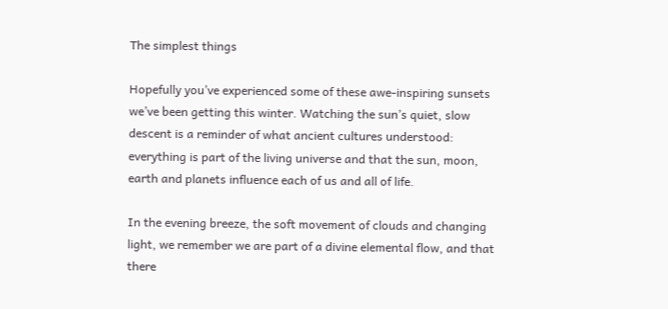The simplest things

Hopefully you’ve experienced some of these awe-inspiring sunsets we’ve been getting this winter. Watching the sun’s quiet, slow descent is a reminder of what ancient cultures understood: everything is part of the living universe and that the sun, moon, earth and planets influence each of us and all of life.

In the evening breeze, the soft movement of clouds and changing light, we remember we are part of a divine elemental flow, and that there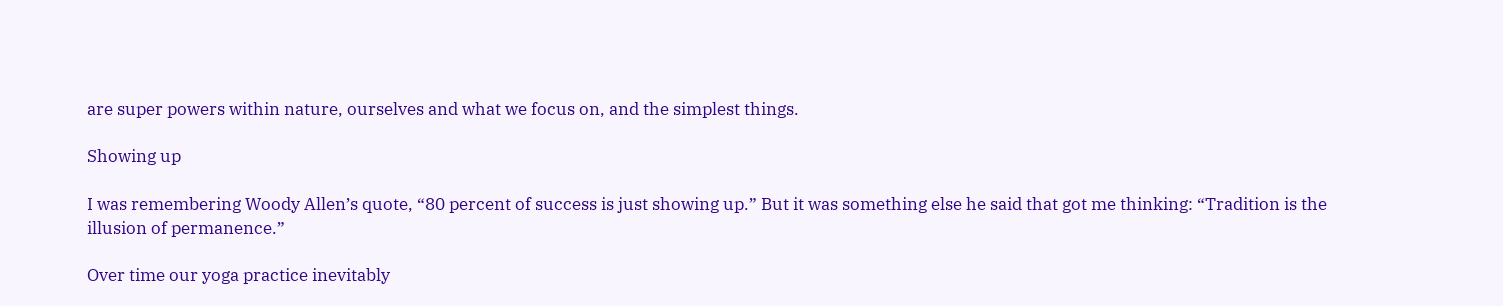are super powers within nature, ourselves and what we focus on, and the simplest things.

Showing up

I was remembering Woody Allen’s quote, “80 percent of success is just showing up.” But it was something else he said that got me thinking: “Tradition is the illusion of permanence.”

Over time our yoga practice inevitably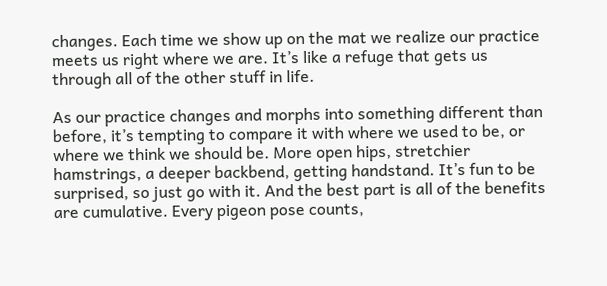changes. Each time we show up on the mat we realize our practice meets us right where we are. It’s like a refuge that gets us through all of the other stuff in life.

As our practice changes and morphs into something different than before, it’s tempting to compare it with where we used to be, or where we think we should be. More open hips, stretchier hamstrings, a deeper backbend, getting handstand. It’s fun to be surprised, so just go with it. And the best part is all of the benefits are cumulative. Every pigeon pose counts,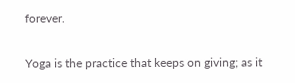forever.

Yoga is the practice that keeps on giving; as it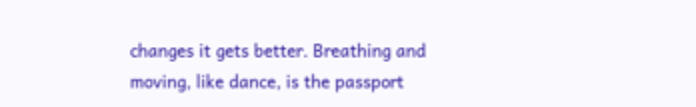changes it gets better. Breathing and moving, like dance, is the passport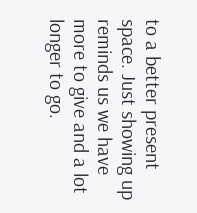to a better present space. Just showing up reminds us we have more to give and a lot longer to go.